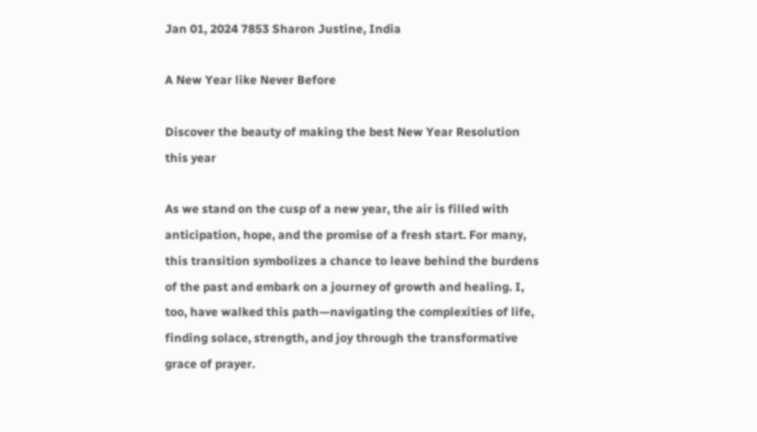Jan 01, 2024 7853 Sharon Justine, India

A New Year like Never Before

Discover the beauty of making the best New Year Resolution this year

As we stand on the cusp of a new year, the air is filled with anticipation, hope, and the promise of a fresh start. For many, this transition symbolizes a chance to leave behind the burdens of the past and embark on a journey of growth and healing. I, too, have walked this path—navigating the complexities of life, finding solace, strength, and joy through the transformative grace of prayer.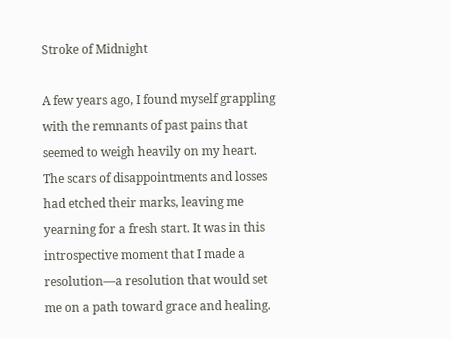Stroke of Midnight

A few years ago, I found myself grappling with the remnants of past pains that seemed to weigh heavily on my heart. The scars of disappointments and losses had etched their marks, leaving me yearning for a fresh start. It was in this introspective moment that I made a resolution—a resolution that would set me on a path toward grace and healing.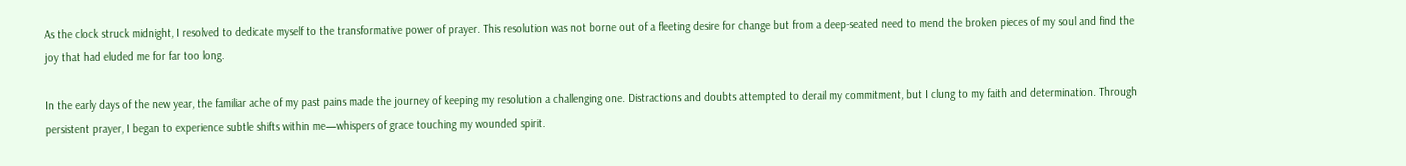As the clock struck midnight, I resolved to dedicate myself to the transformative power of prayer. This resolution was not borne out of a fleeting desire for change but from a deep-seated need to mend the broken pieces of my soul and find the joy that had eluded me for far too long.

In the early days of the new year, the familiar ache of my past pains made the journey of keeping my resolution a challenging one. Distractions and doubts attempted to derail my commitment, but I clung to my faith and determination. Through persistent prayer, I began to experience subtle shifts within me—whispers of grace touching my wounded spirit.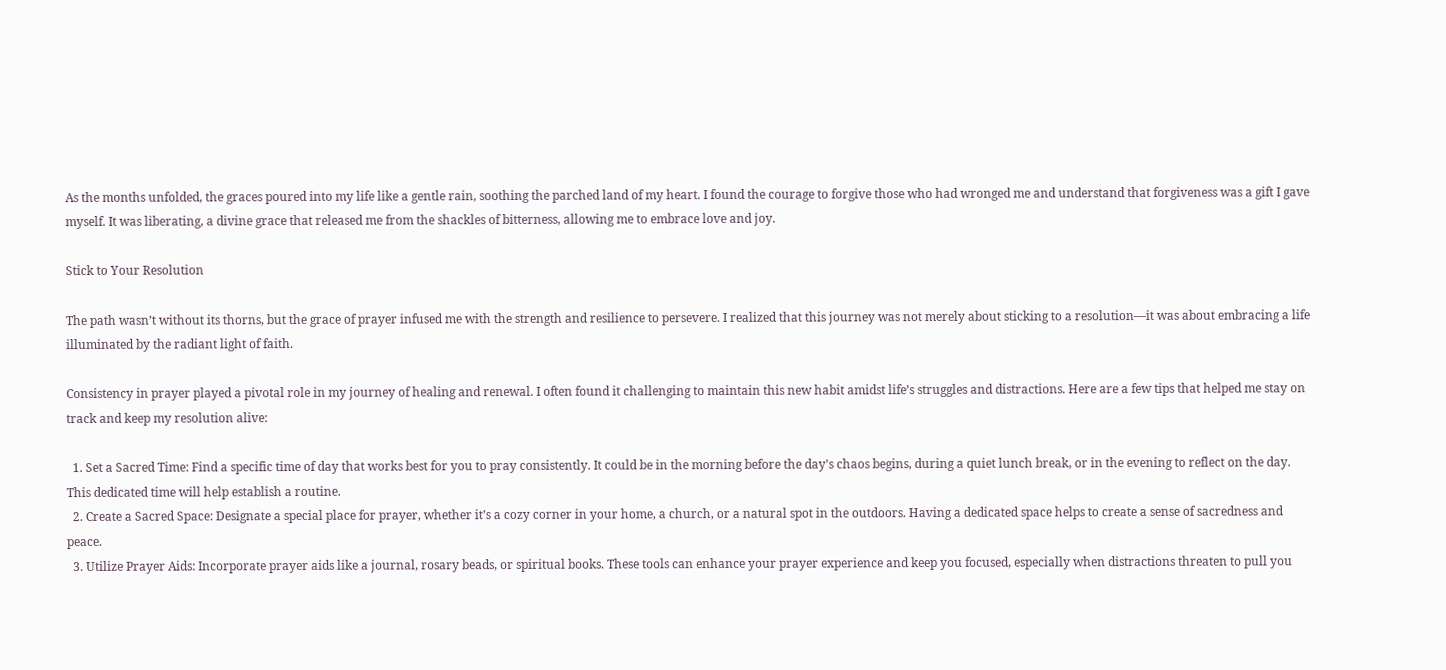As the months unfolded, the graces poured into my life like a gentle rain, soothing the parched land of my heart. I found the courage to forgive those who had wronged me and understand that forgiveness was a gift I gave myself. It was liberating, a divine grace that released me from the shackles of bitterness, allowing me to embrace love and joy.

Stick to Your Resolution

The path wasn’t without its thorns, but the grace of prayer infused me with the strength and resilience to persevere. I realized that this journey was not merely about sticking to a resolution—it was about embracing a life illuminated by the radiant light of faith.

Consistency in prayer played a pivotal role in my journey of healing and renewal. I often found it challenging to maintain this new habit amidst life’s struggles and distractions. Here are a few tips that helped me stay on track and keep my resolution alive:

  1. Set a Sacred Time: Find a specific time of day that works best for you to pray consistently. It could be in the morning before the day’s chaos begins, during a quiet lunch break, or in the evening to reflect on the day. This dedicated time will help establish a routine.
  2. Create a Sacred Space: Designate a special place for prayer, whether it’s a cozy corner in your home, a church, or a natural spot in the outdoors. Having a dedicated space helps to create a sense of sacredness and peace.
  3. Utilize Prayer Aids: Incorporate prayer aids like a journal, rosary beads, or spiritual books. These tools can enhance your prayer experience and keep you focused, especially when distractions threaten to pull you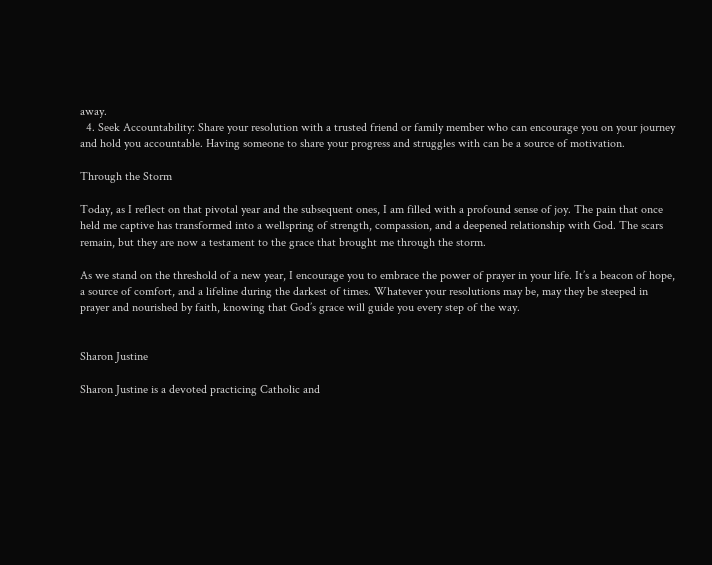away.
  4. Seek Accountability: Share your resolution with a trusted friend or family member who can encourage you on your journey and hold you accountable. Having someone to share your progress and struggles with can be a source of motivation.

Through the Storm

Today, as I reflect on that pivotal year and the subsequent ones, I am filled with a profound sense of joy. The pain that once held me captive has transformed into a wellspring of strength, compassion, and a deepened relationship with God. The scars remain, but they are now a testament to the grace that brought me through the storm.

As we stand on the threshold of a new year, I encourage you to embrace the power of prayer in your life. It’s a beacon of hope, a source of comfort, and a lifeline during the darkest of times. Whatever your resolutions may be, may they be steeped in prayer and nourished by faith, knowing that God’s grace will guide you every step of the way.


Sharon Justine

Sharon Justine is a devoted practicing Catholic and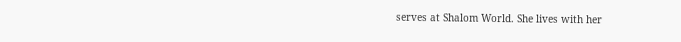serves at Shalom World. She lives with her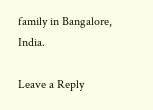family in Bangalore, India.

Leave a Reply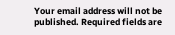Your email address will not be published. Required fields are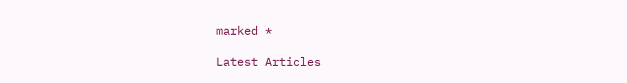marked *

Latest Articles